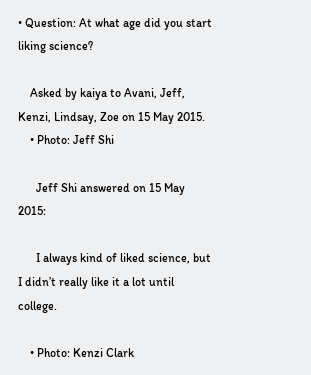• Question: At what age did you start liking science?

    Asked by kaiya to Avani, Jeff, Kenzi, Lindsay, Zoe on 15 May 2015.
    • Photo: Jeff Shi

      Jeff Shi answered on 15 May 2015:

      I always kind of liked science, but I didn’t really like it a lot until college.

    • Photo: Kenzi Clark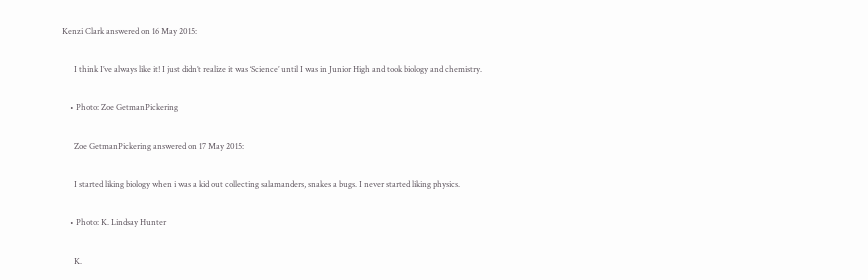Kenzi Clark answered on 16 May 2015:

      I think I’ve always like it! I just didn’t realize it was ‘Science’ until I was in Junior High and took biology and chemistry.

    • Photo: Zoe GetmanPickering

      Zoe GetmanPickering answered on 17 May 2015:

      I started liking biology when i was a kid out collecting salamanders, snakes a bugs. I never started liking physics.

    • Photo: K. Lindsay Hunter

      K.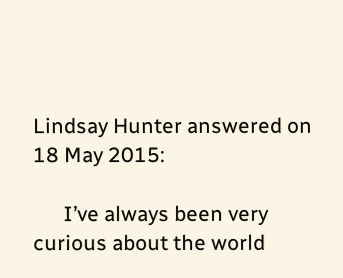Lindsay Hunter answered on 18 May 2015:

      I’ve always been very curious about the world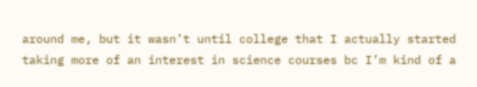around me, but it wasn’t until college that I actually started taking more of an interest in science courses bc I’m kind of a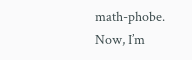math-phobe. Now, I’m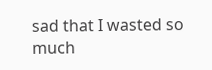sad that I wasted so much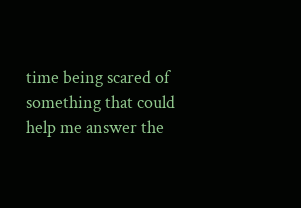time being scared of something that could help me answer the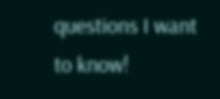questions I want to know!